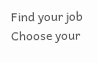Find your job
Choose your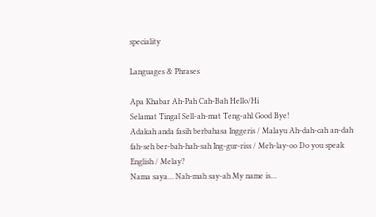speciality

Languages & Phrases

Apa Khabar Ah-Pah Cah-Bah Hello/Hi
Selamat Tingal Sell-ah-mat Teng-ahl Good Bye!
Adakah anda fasih berbahasa Inggeris / Malayu Ah-dah-cah an-dah fah-seh ber-bah-hah-sah Ing-gur-riss / Meh-lay-oo Do you speak English / Melay?
Nama saya… Nah-mah say-ah My name is…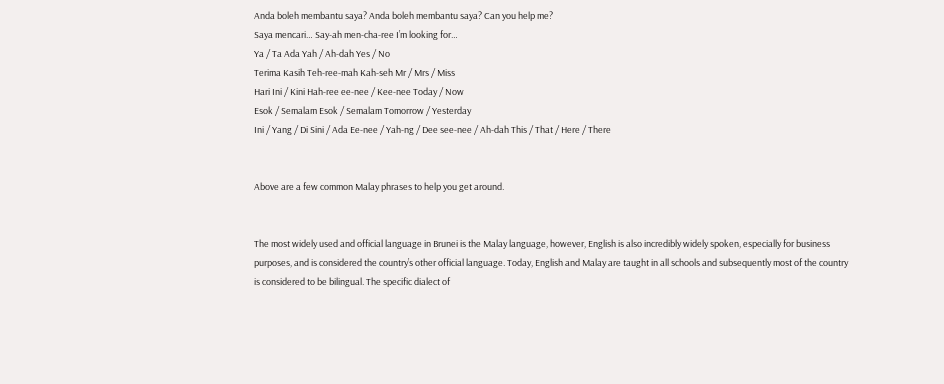Anda boleh membantu saya? Anda boleh membantu saya? Can you help me?
Saya mencari… Say-ah men-cha-ree I’m looking for…
Ya / Ta Ada Yah / Ah-dah Yes / No
Terima Kasih Teh-ree-mah Kah-seh Mr / Mrs / Miss
Hari Ini / Kini Hah-ree ee-nee / Kee-nee Today / Now
Esok / Semalam Esok / Semalam Tomorrow / Yesterday
Ini / Yang / Di Sini / Ada Ee-nee / Yah-ng / Dee see-nee / Ah-dah This / That / Here / There


Above are a few common Malay phrases to help you get around.


The most widely used and official language in Brunei is the Malay language, however, English is also incredibly widely spoken, especially for business purposes, and is considered the country’s other official language. Today, English and Malay are taught in all schools and subsequently most of the country is considered to be bilingual. The specific dialect of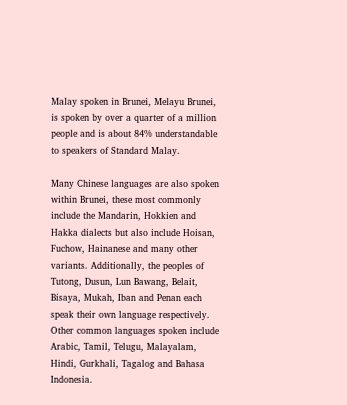Malay spoken in Brunei, Melayu Brunei, is spoken by over a quarter of a million people and is about 84% understandable to speakers of Standard Malay.

Many Chinese languages are also spoken within Brunei, these most commonly include the Mandarin, Hokkien and Hakka dialects but also include Hoisan, Fuchow, Hainanese and many other variants. Additionally, the peoples of Tutong, Dusun, Lun Bawang, Belait, Bisaya, Mukah, Iban and Penan each speak their own language respectively.  Other common languages spoken include Arabic, Tamil, Telugu, Malayalam, Hindi, Gurkhali, Tagalog and Bahasa Indonesia.